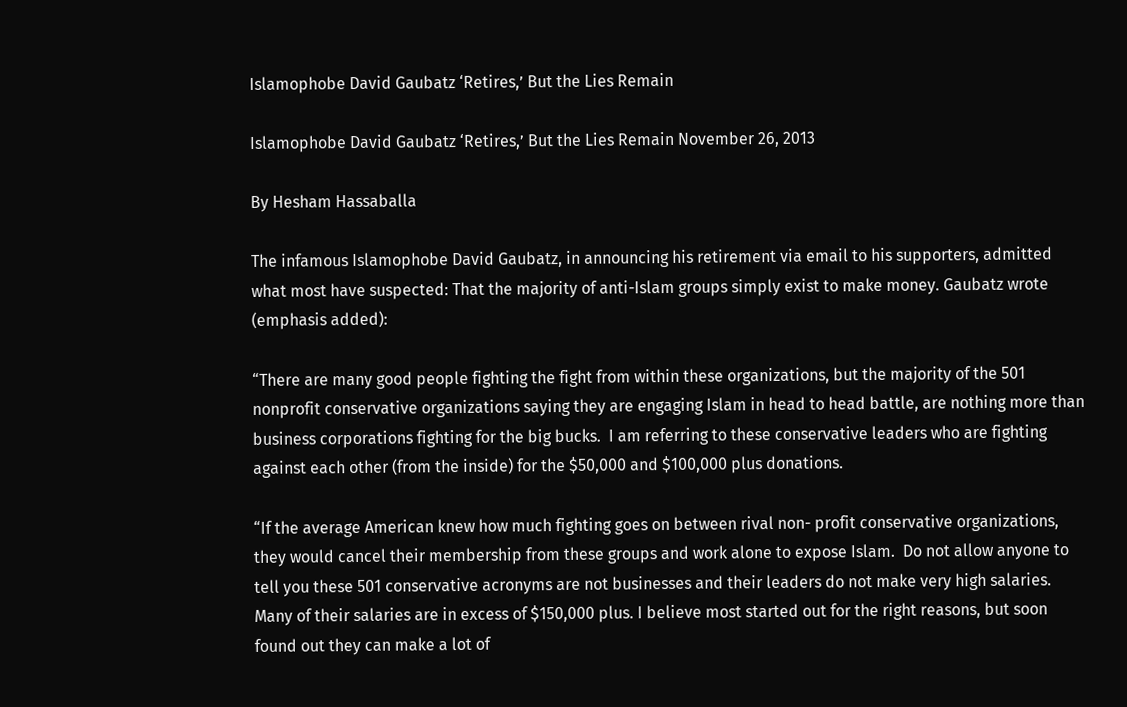Islamophobe David Gaubatz ‘Retires,’ But the Lies Remain

Islamophobe David Gaubatz ‘Retires,’ But the Lies Remain November 26, 2013

By Hesham Hassaballa

The infamous Islamophobe David Gaubatz, in announcing his retirement via email to his supporters, admitted what most have suspected: That the majority of anti-Islam groups simply exist to make money. Gaubatz wrote (emphasis added):

“There are many good people fighting the fight from within these organizations, but the majority of the 501 nonprofit conservative organizations saying they are engaging Islam in head to head battle, are nothing more than business corporations fighting for the big bucks.  I am referring to these conservative leaders who are fighting against each other (from the inside) for the $50,000 and $100,000 plus donations.

“If the average American knew how much fighting goes on between rival non- profit conservative organizations, they would cancel their membership from these groups and work alone to expose Islam.  Do not allow anyone to tell you these 501 conservative acronyms are not businesses and their leaders do not make very high salaries.  Many of their salaries are in excess of $150,000 plus. I believe most started out for the right reasons, but soon found out they can make a lot of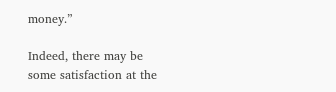money.”

Indeed, there may be some satisfaction at the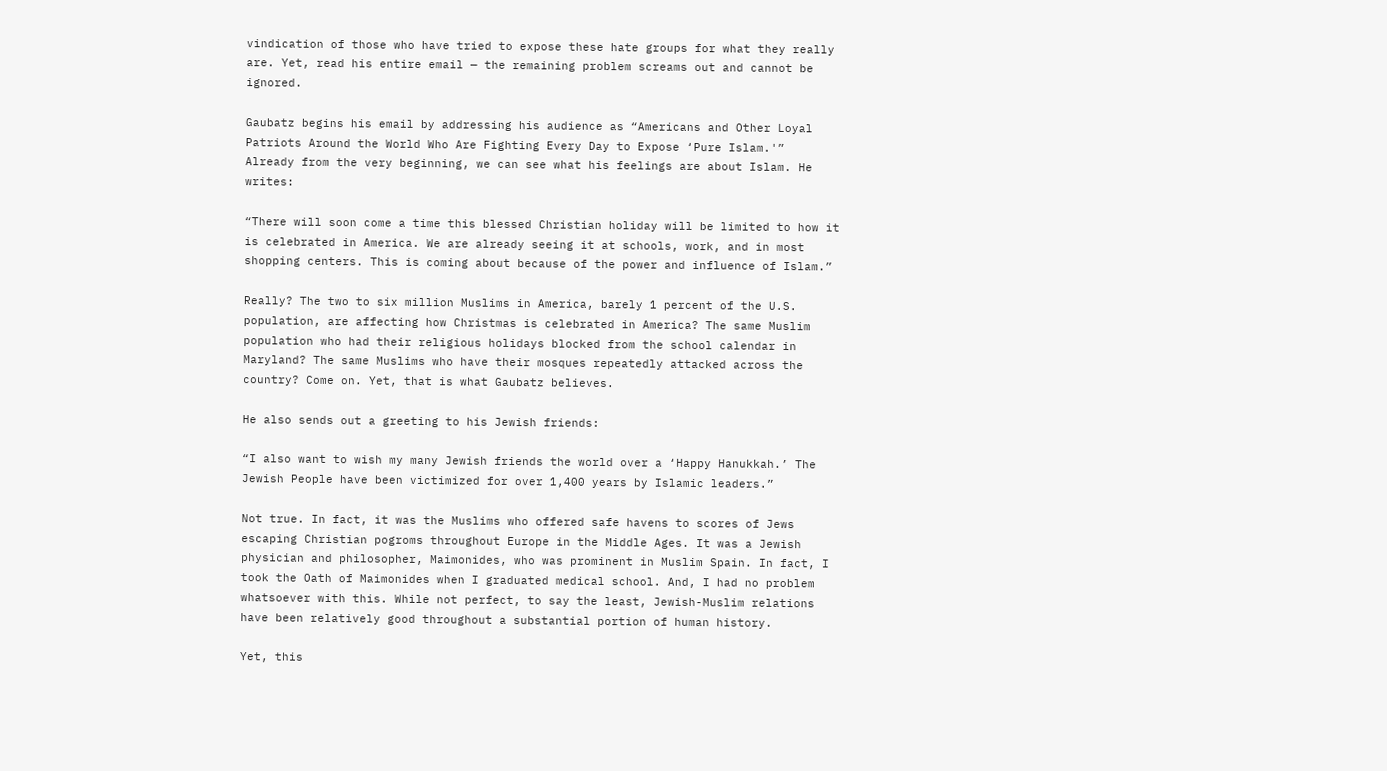vindication of those who have tried to expose these hate groups for what they really are. Yet, read his entire email — the remaining problem screams out and cannot be ignored.

Gaubatz begins his email by addressing his audience as “Americans and Other Loyal Patriots Around the World Who Are Fighting Every Day to Expose ‘Pure Islam.'”  Already from the very beginning, we can see what his feelings are about Islam. He writes:

“There will soon come a time this blessed Christian holiday will be limited to how it is celebrated in America. We are already seeing it at schools, work, and in most shopping centers. This is coming about because of the power and influence of Islam.”

Really? The two to six million Muslims in America, barely 1 percent of the U.S. population, are affecting how Christmas is celebrated in America? The same Muslim population who had their religious holidays blocked from the school calendar in Maryland? The same Muslims who have their mosques repeatedly attacked across the country? Come on. Yet, that is what Gaubatz believes.

He also sends out a greeting to his Jewish friends:

“I also want to wish my many Jewish friends the world over a ‘Happy Hanukkah.’ The Jewish People have been victimized for over 1,400 years by Islamic leaders.”

Not true. In fact, it was the Muslims who offered safe havens to scores of Jews escaping Christian pogroms throughout Europe in the Middle Ages. It was a Jewish physician and philosopher, Maimonides, who was prominent in Muslim Spain. In fact, I took the Oath of Maimonides when I graduated medical school. And, I had no problem whatsoever with this. While not perfect, to say the least, Jewish-Muslim relations have been relatively good throughout a substantial portion of human history.

Yet, this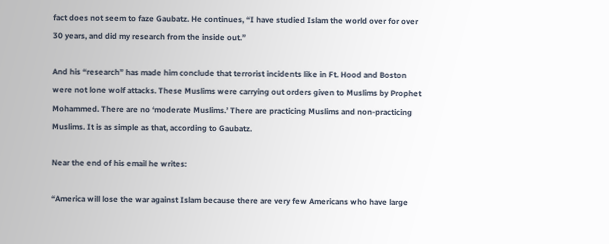fact does not seem to faze Gaubatz. He continues, “I have studied Islam the world over for over 30 years, and did my research from the inside out.”

And his “research” has made him conclude that terrorist incidents like in Ft. Hood and Boston were not lone wolf attacks. These Muslims were carrying out orders given to Muslims by Prophet Mohammed. There are no ‘moderate Muslims.’ There are practicing Muslims and non-practicing Muslims. It is as simple as that, according to Gaubatz.

Near the end of his email he writes:

“America will lose the war against Islam because there are very few Americans who have large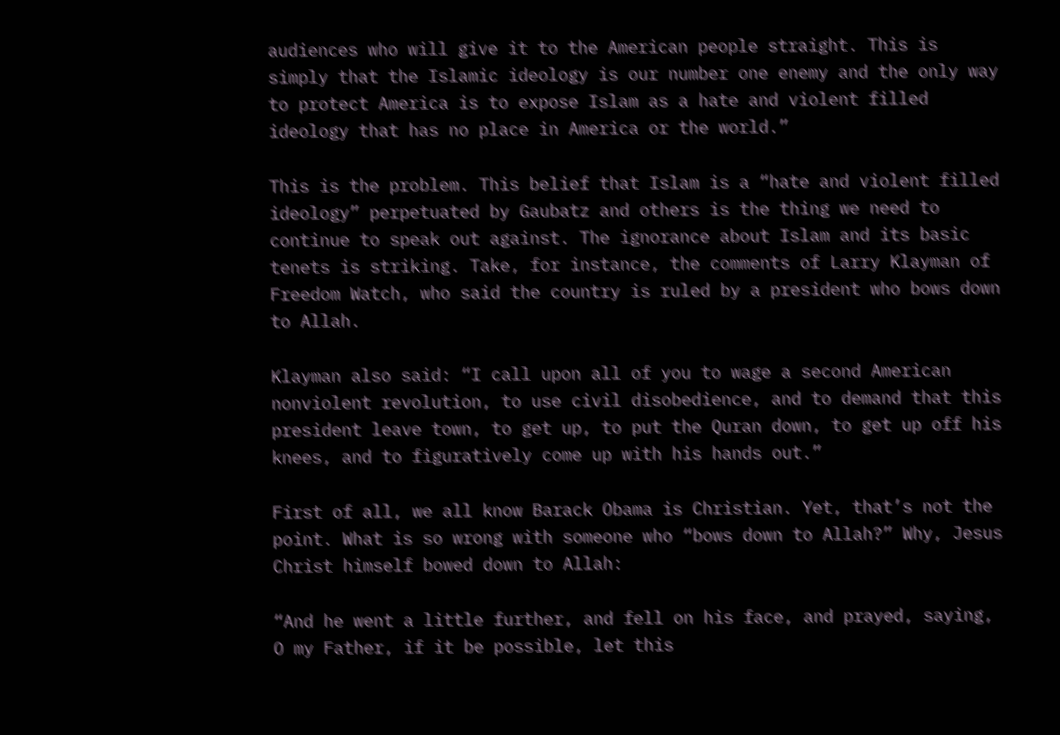audiences who will give it to the American people straight. This is simply that the Islamic ideology is our number one enemy and the only way to protect America is to expose Islam as a hate and violent filled ideology that has no place in America or the world.”

This is the problem. This belief that Islam is a “hate and violent filled ideology” perpetuated by Gaubatz and others is the thing we need to continue to speak out against. The ignorance about Islam and its basic tenets is striking. Take, for instance, the comments of Larry Klayman of Freedom Watch, who said the country is ruled by a president who bows down to Allah.

Klayman also said: “I call upon all of you to wage a second American nonviolent revolution, to use civil disobedience, and to demand that this president leave town, to get up, to put the Quran down, to get up off his knees, and to figuratively come up with his hands out.”

First of all, we all know Barack Obama is Christian. Yet, that’s not the point. What is so wrong with someone who “bows down to Allah?” Why, Jesus Christ himself bowed down to Allah:

“And he went a little further, and fell on his face, and prayed, saying, O my Father, if it be possible, let this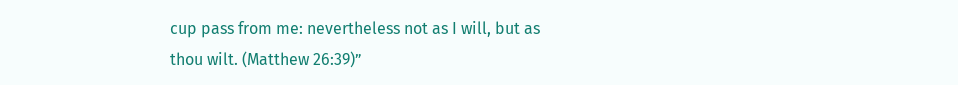cup pass from me: nevertheless not as I will, but as thou wilt. (Matthew 26:39)”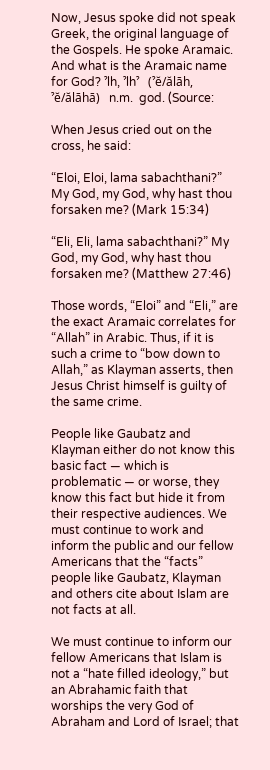Now, Jesus spoke did not speak Greek, the original language of the Gospels. He spoke Aramaic. And what is the Aramaic name for God? ˀlh, ˀlhˀ   (ˀĕ/ălāh, ˀĕ/ălāhā)   n.m.  god. (Source:

When Jesus cried out on the cross, he said:

“Eloi, Eloi, lama sabachthani?” My God, my God, why hast thou forsaken me? (Mark 15:34)

“Eli, Eli, lama sabachthani?” My God, my God, why hast thou forsaken me? (Matthew 27:46)

Those words, “Eloi” and “Eli,” are the exact Aramaic correlates for “Allah” in Arabic. Thus, if it is such a crime to “bow down to Allah,” as Klayman asserts, then Jesus Christ himself is guilty of the same crime.

People like Gaubatz and Klayman either do not know this basic fact — which is problematic — or worse, they know this fact but hide it from their respective audiences. We must continue to work and inform the public and our fellow Americans that the “facts” people like Gaubatz, Klayman and others cite about Islam are not facts at all.

We must continue to inform our fellow Americans that Islam is not a “hate filled ideology,” but an Abrahamic faith that worships the very God of Abraham and Lord of Israel; that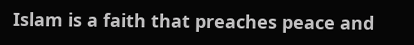Islam is a faith that preaches peace and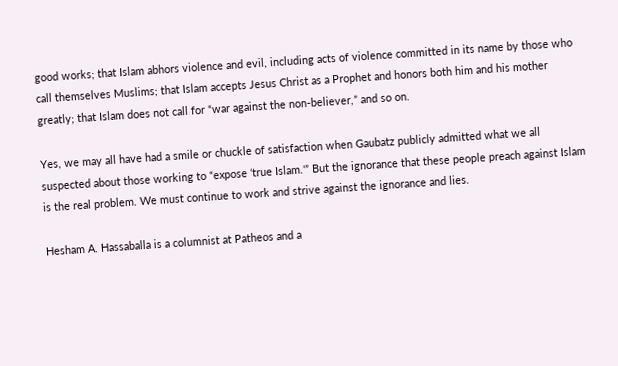good works; that Islam abhors violence and evil, including acts of violence committed in its name by those who call themselves Muslims; that Islam accepts Jesus Christ as a Prophet and honors both him and his mother greatly; that Islam does not call for “war against the non-believer,” and so on.

Yes, we may all have had a smile or chuckle of satisfaction when Gaubatz publicly admitted what we all suspected about those working to “expose ‘true Islam.'” But the ignorance that these people preach against Islam is the real problem. We must continue to work and strive against the ignorance and lies.

Hesham A. Hassaballa is a columnist at Patheos and a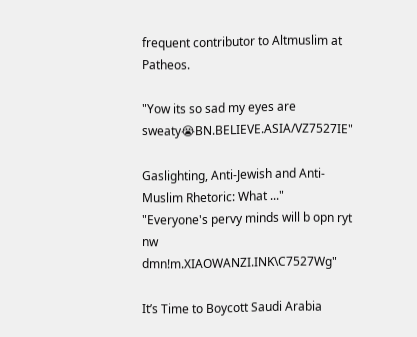frequent contributor to Altmuslim at Patheos.

"Yow its so sad my eyes are sweaty😭BN.BELIEVE.ASIA/VZ7527IE"

Gaslighting, Anti-Jewish and Anti-Muslim Rhetoric: What ..."
"Everyone's pervy minds will b opn ryt nw dmn!m.XIAOWANZI.INK\C7527Wg"

It’s Time to Boycott Saudi Arabia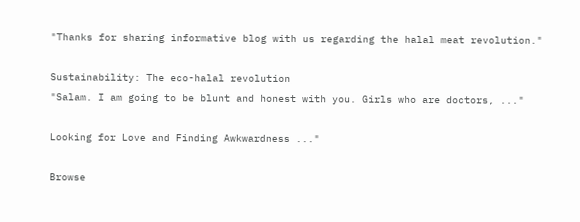"Thanks for sharing informative blog with us regarding the halal meat revolution."

Sustainability: The eco-halal revolution
"Salam. I am going to be blunt and honest with you. Girls who are doctors, ..."

Looking for Love and Finding Awkwardness ..."

Browse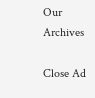Our Archives

Close Ad